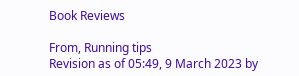Book Reviews

From, Running tips
Revision as of 05:49, 9 March 2023 by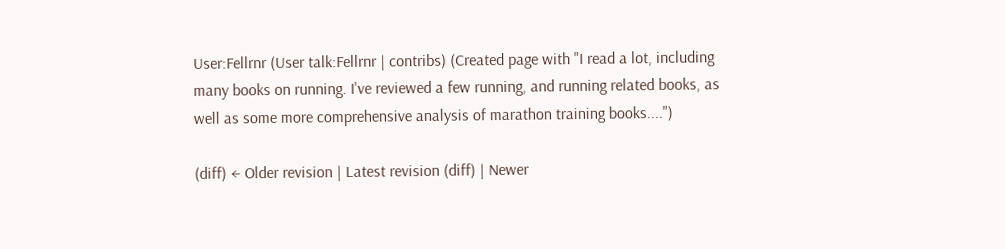User:Fellrnr (User talk:Fellrnr | contribs) (Created page with "I read a lot, including many books on running. I've reviewed a few running, and running related books, as well as some more comprehensive analysis of marathon training books....")

(diff) ← Older revision | Latest revision (diff) | Newer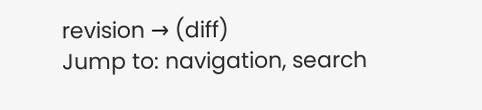revision → (diff)
Jump to: navigation, search